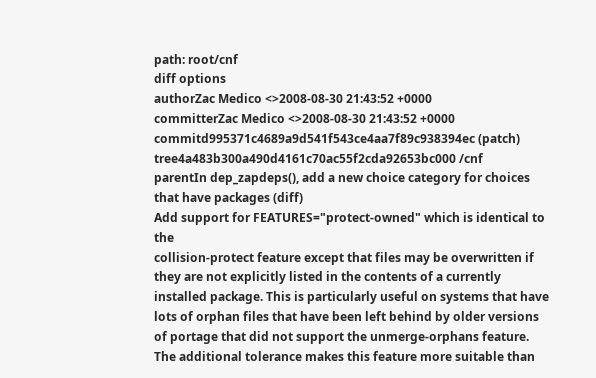path: root/cnf
diff options
authorZac Medico <>2008-08-30 21:43:52 +0000
committerZac Medico <>2008-08-30 21:43:52 +0000
commitd995371c4689a9d541f543ce4aa7f89c938394ec (patch)
tree4a483b300a490d4161c70ac55f2cda92653bc000 /cnf
parentIn dep_zapdeps(), add a new choice category for choices that have packages (diff)
Add support for FEATURES="protect-owned" which is identical to the
collision-protect feature except that files may be overwritten if they are not explicitly listed in the contents of a currently installed package. This is particularly useful on systems that have lots of orphan files that have been left behind by older versions of portage that did not support the unmerge-orphans feature. The additional tolerance makes this feature more suitable than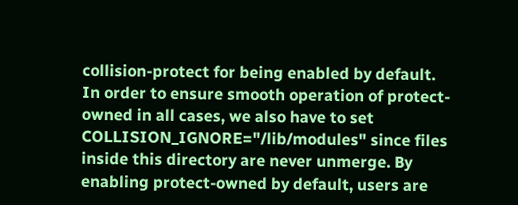collision-protect for being enabled by default. In order to ensure smooth operation of protect-owned in all cases, we also have to set COLLISION_IGNORE="/lib/modules" since files inside this directory are never unmerge. By enabling protect-owned by default, users are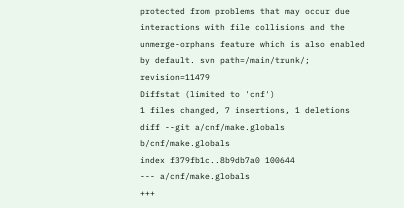protected from problems that may occur due interactions with file collisions and the unmerge-orphans feature which is also enabled by default. svn path=/main/trunk/; revision=11479
Diffstat (limited to 'cnf')
1 files changed, 7 insertions, 1 deletions
diff --git a/cnf/make.globals b/cnf/make.globals
index f379fb1c..8b9db7a0 100644
--- a/cnf/make.globals
+++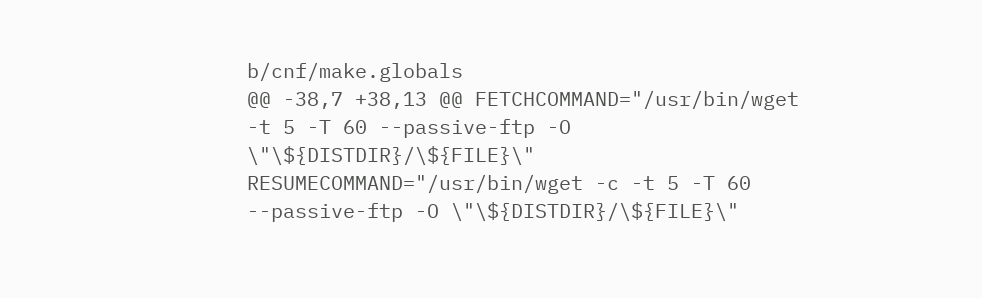b/cnf/make.globals
@@ -38,7 +38,13 @@ FETCHCOMMAND="/usr/bin/wget -t 5 -T 60 --passive-ftp -O \"\${DISTDIR}/\${FILE}\"
RESUMECOMMAND="/usr/bin/wget -c -t 5 -T 60 --passive-ftp -O \"\${DISTDIR}/\${FILE}\"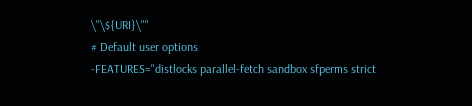\"\${URI}\""
# Default user options
-FEATURES="distlocks parallel-fetch sandbox sfperms strict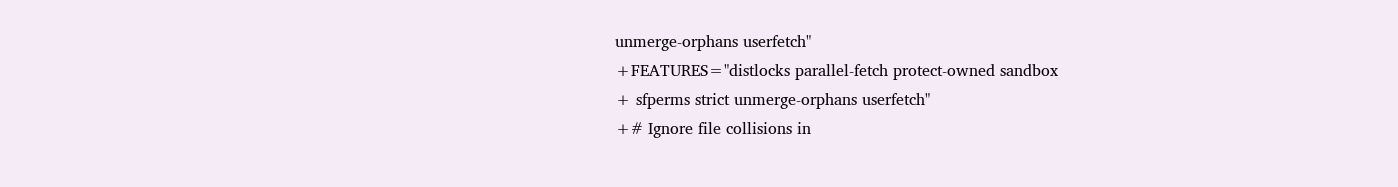unmerge-orphans userfetch"
+FEATURES="distlocks parallel-fetch protect-owned sandbox
+ sfperms strict unmerge-orphans userfetch"
+# Ignore file collisions in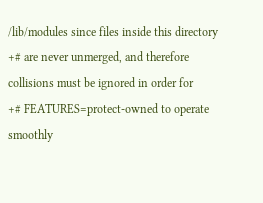/lib/modules since files inside this directory
+# are never unmerged, and therefore collisions must be ignored in order for
+# FEATURES=protect-owned to operate smoothly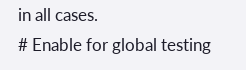in all cases.
# Enable for global testing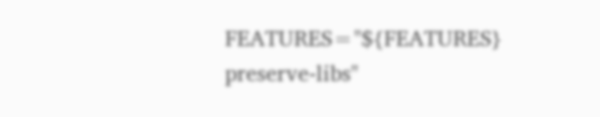FEATURES="${FEATURES} preserve-libs"